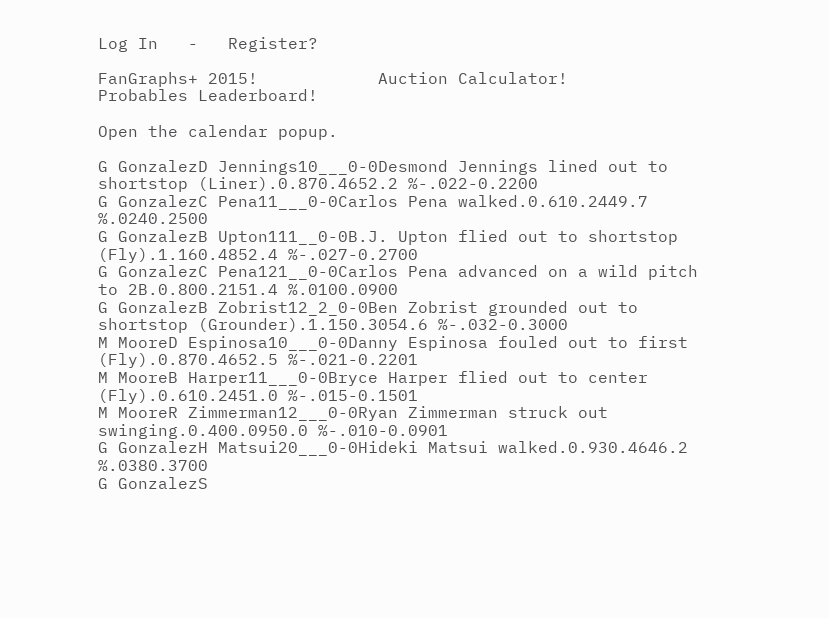Log In   -   Register?

FanGraphs+ 2015!            Auction Calculator!            Probables Leaderboard!

Open the calendar popup.

G GonzalezD Jennings10___0-0Desmond Jennings lined out to shortstop (Liner).0.870.4652.2 %-.022-0.2200
G GonzalezC Pena11___0-0Carlos Pena walked.0.610.2449.7 %.0240.2500
G GonzalezB Upton111__0-0B.J. Upton flied out to shortstop (Fly).1.160.4852.4 %-.027-0.2700
G GonzalezC Pena121__0-0Carlos Pena advanced on a wild pitch to 2B.0.800.2151.4 %.0100.0900
G GonzalezB Zobrist12_2_0-0Ben Zobrist grounded out to shortstop (Grounder).1.150.3054.6 %-.032-0.3000
M MooreD Espinosa10___0-0Danny Espinosa fouled out to first (Fly).0.870.4652.5 %-.021-0.2201
M MooreB Harper11___0-0Bryce Harper flied out to center (Fly).0.610.2451.0 %-.015-0.1501
M MooreR Zimmerman12___0-0Ryan Zimmerman struck out swinging.0.400.0950.0 %-.010-0.0901
G GonzalezH Matsui20___0-0Hideki Matsui walked.0.930.4646.2 %.0380.3700
G GonzalezS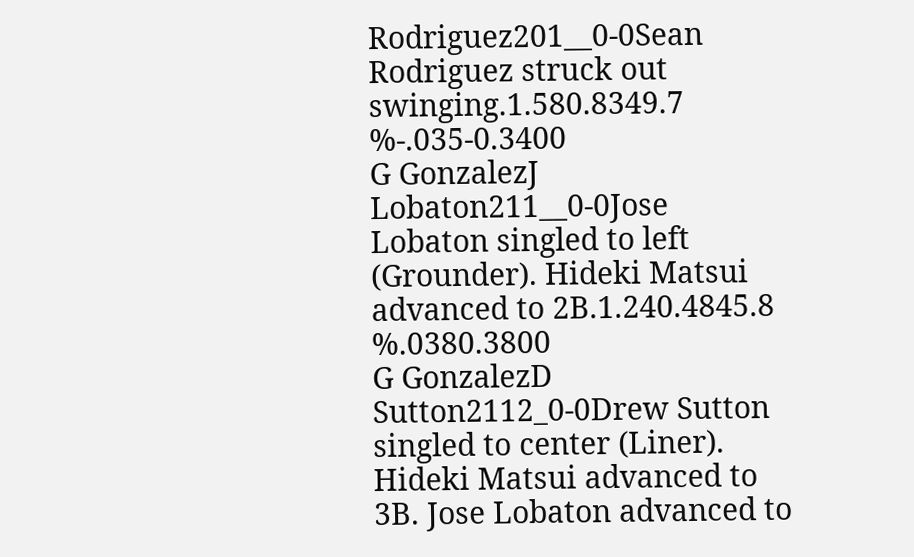Rodriguez201__0-0Sean Rodriguez struck out swinging.1.580.8349.7 %-.035-0.3400
G GonzalezJ Lobaton211__0-0Jose Lobaton singled to left (Grounder). Hideki Matsui advanced to 2B.1.240.4845.8 %.0380.3800
G GonzalezD Sutton2112_0-0Drew Sutton singled to center (Liner). Hideki Matsui advanced to 3B. Jose Lobaton advanced to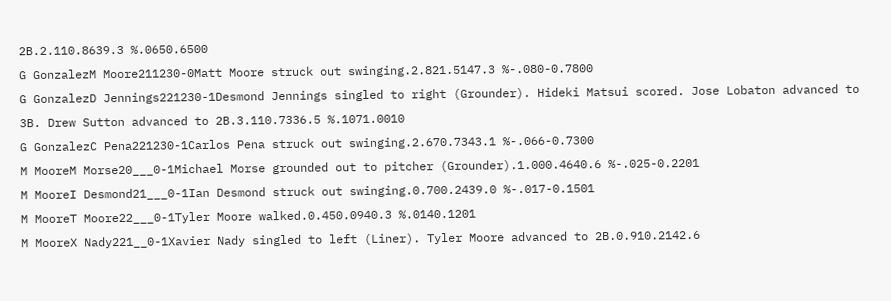2B.2.110.8639.3 %.0650.6500
G GonzalezM Moore211230-0Matt Moore struck out swinging.2.821.5147.3 %-.080-0.7800
G GonzalezD Jennings221230-1Desmond Jennings singled to right (Grounder). Hideki Matsui scored. Jose Lobaton advanced to 3B. Drew Sutton advanced to 2B.3.110.7336.5 %.1071.0010
G GonzalezC Pena221230-1Carlos Pena struck out swinging.2.670.7343.1 %-.066-0.7300
M MooreM Morse20___0-1Michael Morse grounded out to pitcher (Grounder).1.000.4640.6 %-.025-0.2201
M MooreI Desmond21___0-1Ian Desmond struck out swinging.0.700.2439.0 %-.017-0.1501
M MooreT Moore22___0-1Tyler Moore walked.0.450.0940.3 %.0140.1201
M MooreX Nady221__0-1Xavier Nady singled to left (Liner). Tyler Moore advanced to 2B.0.910.2142.6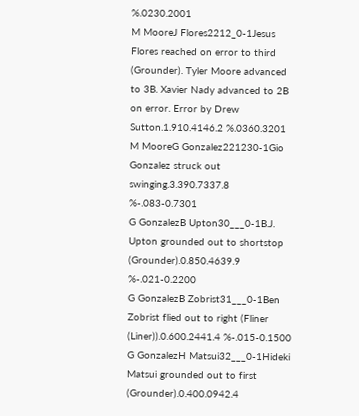%.0230.2001
M MooreJ Flores2212_0-1Jesus Flores reached on error to third (Grounder). Tyler Moore advanced to 3B. Xavier Nady advanced to 2B on error. Error by Drew Sutton.1.910.4146.2 %.0360.3201
M MooreG Gonzalez221230-1Gio Gonzalez struck out swinging.3.390.7337.8 %-.083-0.7301
G GonzalezB Upton30___0-1B.J. Upton grounded out to shortstop (Grounder).0.850.4639.9 %-.021-0.2200
G GonzalezB Zobrist31___0-1Ben Zobrist flied out to right (Fliner (Liner)).0.600.2441.4 %-.015-0.1500
G GonzalezH Matsui32___0-1Hideki Matsui grounded out to first (Grounder).0.400.0942.4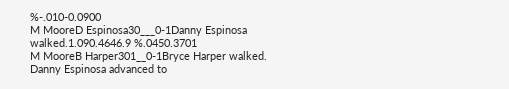%-.010-0.0900
M MooreD Espinosa30___0-1Danny Espinosa walked.1.090.4646.9 %.0450.3701
M MooreB Harper301__0-1Bryce Harper walked. Danny Espinosa advanced to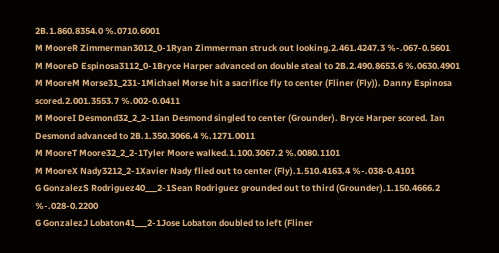2B.1.860.8354.0 %.0710.6001
M MooreR Zimmerman3012_0-1Ryan Zimmerman struck out looking.2.461.4247.3 %-.067-0.5601
M MooreD Espinosa3112_0-1Bryce Harper advanced on double steal to 2B.2.490.8653.6 %.0630.4901
M MooreM Morse31_231-1Michael Morse hit a sacrifice fly to center (Fliner (Fly)). Danny Espinosa scored.2.001.3553.7 %.002-0.0411
M MooreI Desmond32_2_2-1Ian Desmond singled to center (Grounder). Bryce Harper scored. Ian Desmond advanced to 2B.1.350.3066.4 %.1271.0011
M MooreT Moore32_2_2-1Tyler Moore walked.1.100.3067.2 %.0080.1101
M MooreX Nady3212_2-1Xavier Nady flied out to center (Fly).1.510.4163.4 %-.038-0.4101
G GonzalezS Rodriguez40___2-1Sean Rodriguez grounded out to third (Grounder).1.150.4666.2 %-.028-0.2200
G GonzalezJ Lobaton41___2-1Jose Lobaton doubled to left (Fliner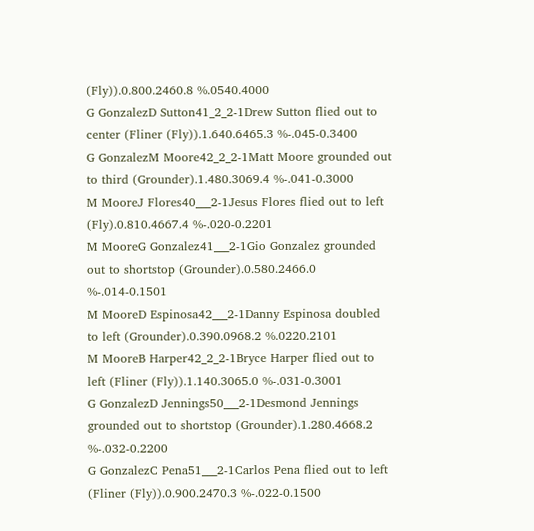(Fly)).0.800.2460.8 %.0540.4000
G GonzalezD Sutton41_2_2-1Drew Sutton flied out to center (Fliner (Fly)).1.640.6465.3 %-.045-0.3400
G GonzalezM Moore42_2_2-1Matt Moore grounded out to third (Grounder).1.480.3069.4 %-.041-0.3000
M MooreJ Flores40___2-1Jesus Flores flied out to left (Fly).0.810.4667.4 %-.020-0.2201
M MooreG Gonzalez41___2-1Gio Gonzalez grounded out to shortstop (Grounder).0.580.2466.0 %-.014-0.1501
M MooreD Espinosa42___2-1Danny Espinosa doubled to left (Grounder).0.390.0968.2 %.0220.2101
M MooreB Harper42_2_2-1Bryce Harper flied out to left (Fliner (Fly)).1.140.3065.0 %-.031-0.3001
G GonzalezD Jennings50___2-1Desmond Jennings grounded out to shortstop (Grounder).1.280.4668.2 %-.032-0.2200
G GonzalezC Pena51___2-1Carlos Pena flied out to left (Fliner (Fly)).0.900.2470.3 %-.022-0.1500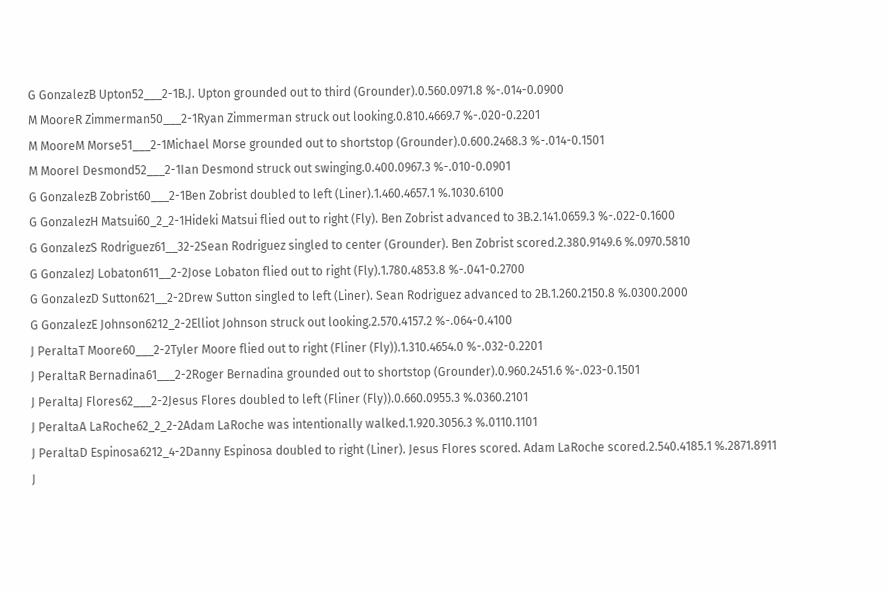G GonzalezB Upton52___2-1B.J. Upton grounded out to third (Grounder).0.560.0971.8 %-.014-0.0900
M MooreR Zimmerman50___2-1Ryan Zimmerman struck out looking.0.810.4669.7 %-.020-0.2201
M MooreM Morse51___2-1Michael Morse grounded out to shortstop (Grounder).0.600.2468.3 %-.014-0.1501
M MooreI Desmond52___2-1Ian Desmond struck out swinging.0.400.0967.3 %-.010-0.0901
G GonzalezB Zobrist60___2-1Ben Zobrist doubled to left (Liner).1.460.4657.1 %.1030.6100
G GonzalezH Matsui60_2_2-1Hideki Matsui flied out to right (Fly). Ben Zobrist advanced to 3B.2.141.0659.3 %-.022-0.1600
G GonzalezS Rodriguez61__32-2Sean Rodriguez singled to center (Grounder). Ben Zobrist scored.2.380.9149.6 %.0970.5810
G GonzalezJ Lobaton611__2-2Jose Lobaton flied out to right (Fly).1.780.4853.8 %-.041-0.2700
G GonzalezD Sutton621__2-2Drew Sutton singled to left (Liner). Sean Rodriguez advanced to 2B.1.260.2150.8 %.0300.2000
G GonzalezE Johnson6212_2-2Elliot Johnson struck out looking.2.570.4157.2 %-.064-0.4100
J PeraltaT Moore60___2-2Tyler Moore flied out to right (Fliner (Fly)).1.310.4654.0 %-.032-0.2201
J PeraltaR Bernadina61___2-2Roger Bernadina grounded out to shortstop (Grounder).0.960.2451.6 %-.023-0.1501
J PeraltaJ Flores62___2-2Jesus Flores doubled to left (Fliner (Fly)).0.660.0955.3 %.0360.2101
J PeraltaA LaRoche62_2_2-2Adam LaRoche was intentionally walked.1.920.3056.3 %.0110.1101
J PeraltaD Espinosa6212_4-2Danny Espinosa doubled to right (Liner). Jesus Flores scored. Adam LaRoche scored.2.540.4185.1 %.2871.8911
J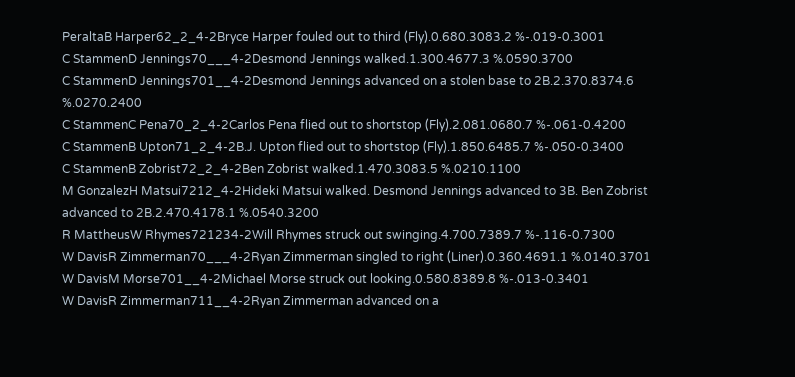PeraltaB Harper62_2_4-2Bryce Harper fouled out to third (Fly).0.680.3083.2 %-.019-0.3001
C StammenD Jennings70___4-2Desmond Jennings walked.1.300.4677.3 %.0590.3700
C StammenD Jennings701__4-2Desmond Jennings advanced on a stolen base to 2B.2.370.8374.6 %.0270.2400
C StammenC Pena70_2_4-2Carlos Pena flied out to shortstop (Fly).2.081.0680.7 %-.061-0.4200
C StammenB Upton71_2_4-2B.J. Upton flied out to shortstop (Fly).1.850.6485.7 %-.050-0.3400
C StammenB Zobrist72_2_4-2Ben Zobrist walked.1.470.3083.5 %.0210.1100
M GonzalezH Matsui7212_4-2Hideki Matsui walked. Desmond Jennings advanced to 3B. Ben Zobrist advanced to 2B.2.470.4178.1 %.0540.3200
R MattheusW Rhymes721234-2Will Rhymes struck out swinging.4.700.7389.7 %-.116-0.7300
W DavisR Zimmerman70___4-2Ryan Zimmerman singled to right (Liner).0.360.4691.1 %.0140.3701
W DavisM Morse701__4-2Michael Morse struck out looking.0.580.8389.8 %-.013-0.3401
W DavisR Zimmerman711__4-2Ryan Zimmerman advanced on a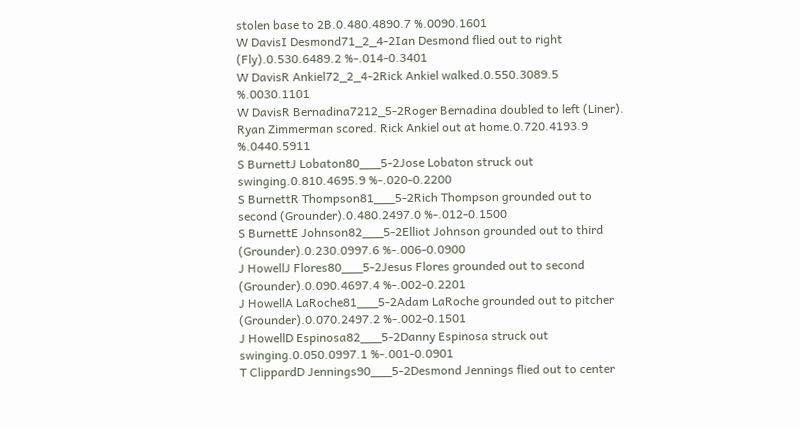stolen base to 2B.0.480.4890.7 %.0090.1601
W DavisI Desmond71_2_4-2Ian Desmond flied out to right (Fly).0.530.6489.2 %-.014-0.3401
W DavisR Ankiel72_2_4-2Rick Ankiel walked.0.550.3089.5 %.0030.1101
W DavisR Bernadina7212_5-2Roger Bernadina doubled to left (Liner). Ryan Zimmerman scored. Rick Ankiel out at home.0.720.4193.9 %.0440.5911
S BurnettJ Lobaton80___5-2Jose Lobaton struck out swinging.0.810.4695.9 %-.020-0.2200
S BurnettR Thompson81___5-2Rich Thompson grounded out to second (Grounder).0.480.2497.0 %-.012-0.1500
S BurnettE Johnson82___5-2Elliot Johnson grounded out to third (Grounder).0.230.0997.6 %-.006-0.0900
J HowellJ Flores80___5-2Jesus Flores grounded out to second (Grounder).0.090.4697.4 %-.002-0.2201
J HowellA LaRoche81___5-2Adam LaRoche grounded out to pitcher (Grounder).0.070.2497.2 %-.002-0.1501
J HowellD Espinosa82___5-2Danny Espinosa struck out swinging.0.050.0997.1 %-.001-0.0901
T ClippardD Jennings90___5-2Desmond Jennings flied out to center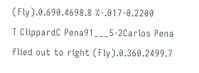(Fly).0.690.4698.8 %-.017-0.2200
T ClippardC Pena91___5-2Carlos Pena flied out to right (Fly).0.360.2499.7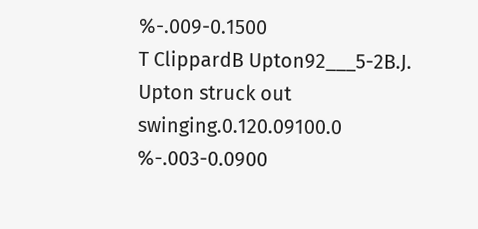%-.009-0.1500
T ClippardB Upton92___5-2B.J. Upton struck out swinging.0.120.09100.0 %-.003-0.0900